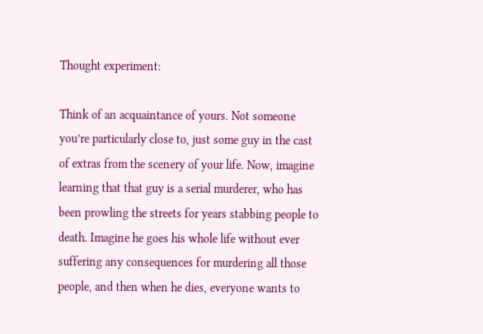Thought experiment:

Think of an acquaintance of yours. Not someone you’re particularly close to, just some guy in the cast of extras from the scenery of your life. Now, imagine learning that that guy is a serial murderer, who has been prowling the streets for years stabbing people to death. Imagine he goes his whole life without ever suffering any consequences for murdering all those people, and then when he dies, everyone wants to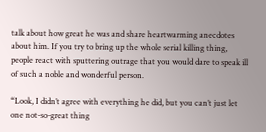talk about how great he was and share heartwarming anecdotes about him. If you try to bring up the whole serial killing thing, people react with sputtering outrage that you would dare to speak ill of such a noble and wonderful person.

“Look, I didn’t agree with everything he did, but you can’t just let one not-so-great thing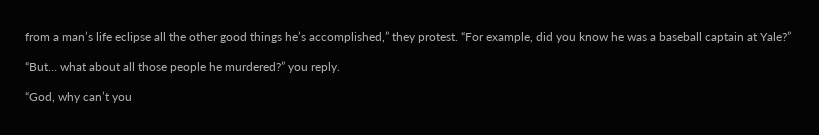from a man’s life eclipse all the other good things he’s accomplished,” they protest. “For example, did you know he was a baseball captain at Yale?”

“But… what about all those people he murdered?” you reply.

“God, why can’t you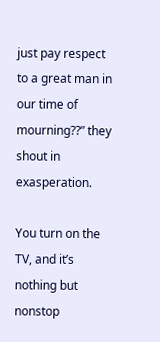just pay respect to a great man in our time of mourning??” they shout in exasperation.

You turn on the TV, and it’s nothing but nonstop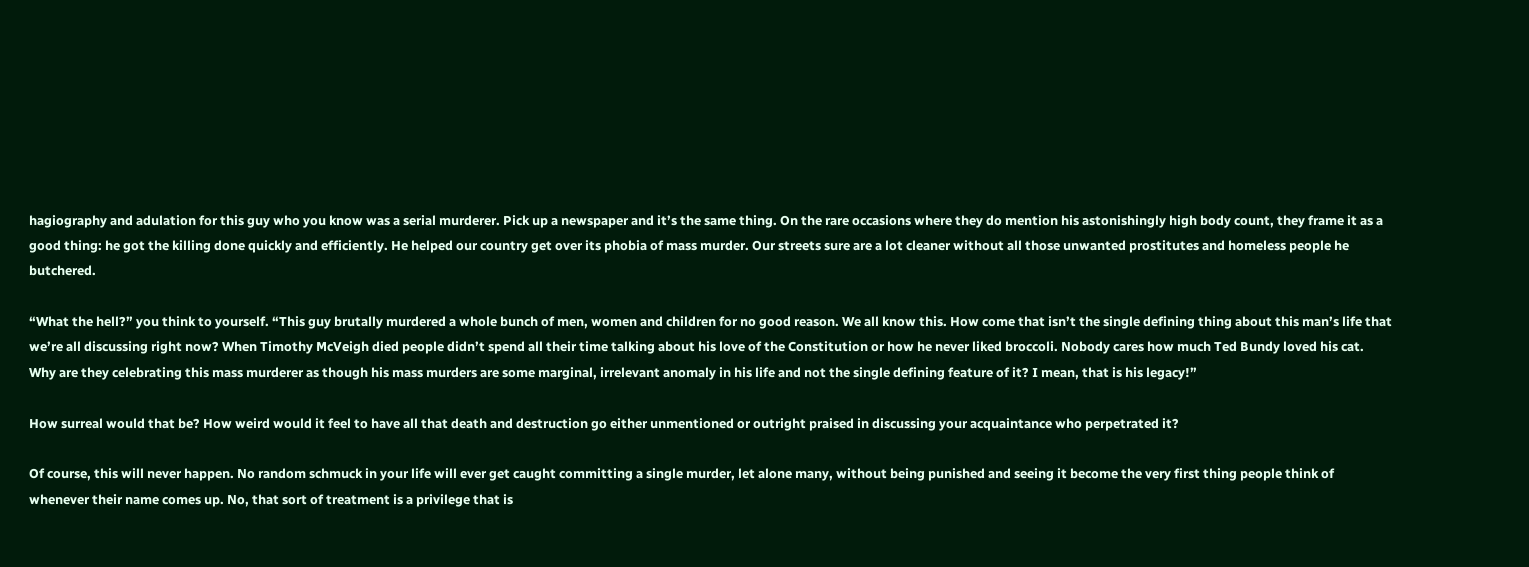hagiography and adulation for this guy who you know was a serial murderer. Pick up a newspaper and it’s the same thing. On the rare occasions where they do mention his astonishingly high body count, they frame it as a good thing: he got the killing done quickly and efficiently. He helped our country get over its phobia of mass murder. Our streets sure are a lot cleaner without all those unwanted prostitutes and homeless people he butchered.

“What the hell?” you think to yourself. “This guy brutally murdered a whole bunch of men, women and children for no good reason. We all know this. How come that isn’t the single defining thing about this man’s life that we’re all discussing right now? When Timothy McVeigh died people didn’t spend all their time talking about his love of the Constitution or how he never liked broccoli. Nobody cares how much Ted Bundy loved his cat. Why are they celebrating this mass murderer as though his mass murders are some marginal, irrelevant anomaly in his life and not the single defining feature of it? I mean, that is his legacy!”

How surreal would that be? How weird would it feel to have all that death and destruction go either unmentioned or outright praised in discussing your acquaintance who perpetrated it?

Of course, this will never happen. No random schmuck in your life will ever get caught committing a single murder, let alone many, without being punished and seeing it become the very first thing people think of whenever their name comes up. No, that sort of treatment is a privilege that is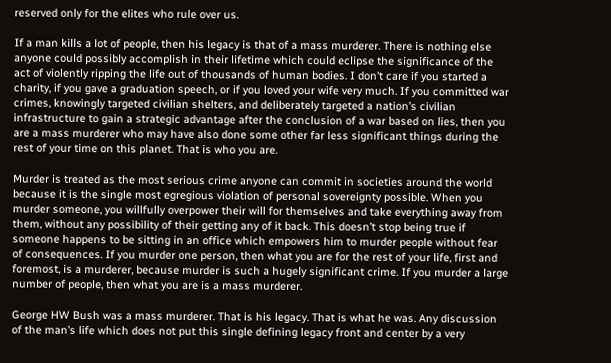reserved only for the elites who rule over us.

If a man kills a lot of people, then his legacy is that of a mass murderer. There is nothing else anyone could possibly accomplish in their lifetime which could eclipse the significance of the act of violently ripping the life out of thousands of human bodies. I don’t care if you started a charity, if you gave a graduation speech, or if you loved your wife very much. If you committed war crimes, knowingly targeted civilian shelters, and deliberately targeted a nation’s civilian infrastructure to gain a strategic advantage after the conclusion of a war based on lies, then you are a mass murderer who may have also done some other far less significant things during the rest of your time on this planet. That is who you are.

Murder is treated as the most serious crime anyone can commit in societies around the world because it is the single most egregious violation of personal sovereignty possible. When you murder someone, you willfully overpower their will for themselves and take everything away from them, without any possibility of their getting any of it back. This doesn’t stop being true if someone happens to be sitting in an office which empowers him to murder people without fear of consequences. If you murder one person, then what you are for the rest of your life, first and foremost, is a murderer, because murder is such a hugely significant crime. If you murder a large number of people, then what you are is a mass murderer.

George HW Bush was a mass murderer. That is his legacy. That is what he was. Any discussion of the man’s life which does not put this single defining legacy front and center by a very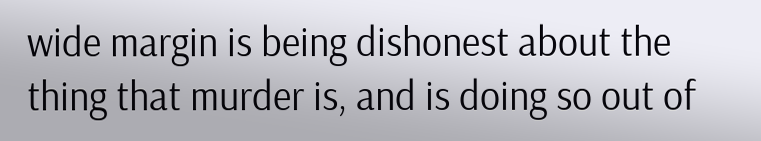wide margin is being dishonest about the thing that murder is, and is doing so out of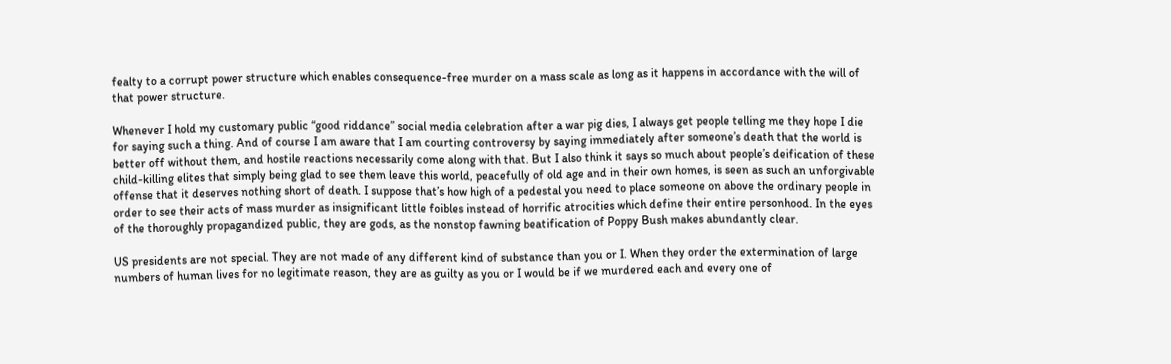fealty to a corrupt power structure which enables consequence-free murder on a mass scale as long as it happens in accordance with the will of that power structure.

Whenever I hold my customary public “good riddance” social media celebration after a war pig dies, I always get people telling me they hope I die for saying such a thing. And of course I am aware that I am courting controversy by saying immediately after someone’s death that the world is better off without them, and hostile reactions necessarily come along with that. But I also think it says so much about people’s deification of these child-killing elites that simply being glad to see them leave this world, peacefully of old age and in their own homes, is seen as such an unforgivable offense that it deserves nothing short of death. I suppose that’s how high of a pedestal you need to place someone on above the ordinary people in order to see their acts of mass murder as insignificant little foibles instead of horrific atrocities which define their entire personhood. In the eyes of the thoroughly propagandized public, they are gods, as the nonstop fawning beatification of Poppy Bush makes abundantly clear.

US presidents are not special. They are not made of any different kind of substance than you or I. When they order the extermination of large numbers of human lives for no legitimate reason, they are as guilty as you or I would be if we murdered each and every one of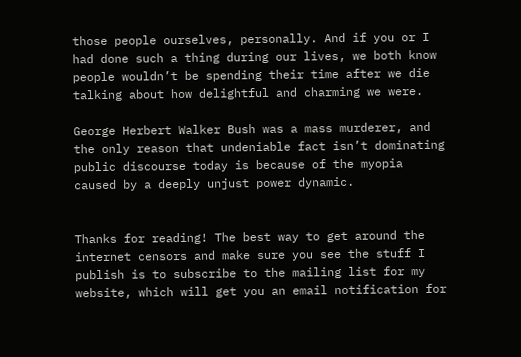those people ourselves, personally. And if you or I had done such a thing during our lives, we both know people wouldn’t be spending their time after we die talking about how delightful and charming we were.

George Herbert Walker Bush was a mass murderer, and the only reason that undeniable fact isn’t dominating public discourse today is because of the myopia caused by a deeply unjust power dynamic.


Thanks for reading! The best way to get around the internet censors and make sure you see the stuff I publish is to subscribe to the mailing list for my website, which will get you an email notification for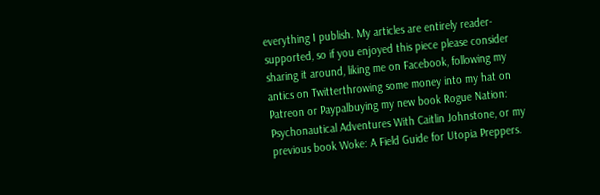everything I publish. My articles are entirely reader-supported, so if you enjoyed this piece please consider sharing it around, liking me on Facebook, following my antics on Twitterthrowing some money into my hat on Patreon or Paypalbuying my new book Rogue Nation: Psychonautical Adventures With Caitlin Johnstone, or my previous book Woke: A Field Guide for Utopia Preppers.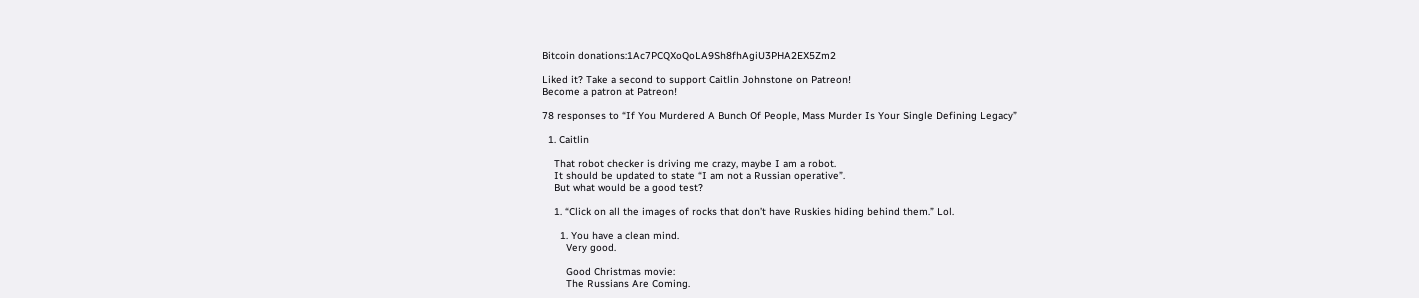Bitcoin donations:1Ac7PCQXoQoLA9Sh8fhAgiU3PHA2EX5Zm2

Liked it? Take a second to support Caitlin Johnstone on Patreon!
Become a patron at Patreon!

78 responses to “If You Murdered A Bunch Of People, Mass Murder Is Your Single Defining Legacy”

  1. Caitlin

    That robot checker is driving me crazy, maybe I am a robot.
    It should be updated to state “I am not a Russian operative”.
    But what would be a good test?

    1. “Click on all the images of rocks that don’t have Ruskies hiding behind them.” Lol.

      1. You have a clean mind.
        Very good.

        Good Christmas movie:
        The Russians Are Coming.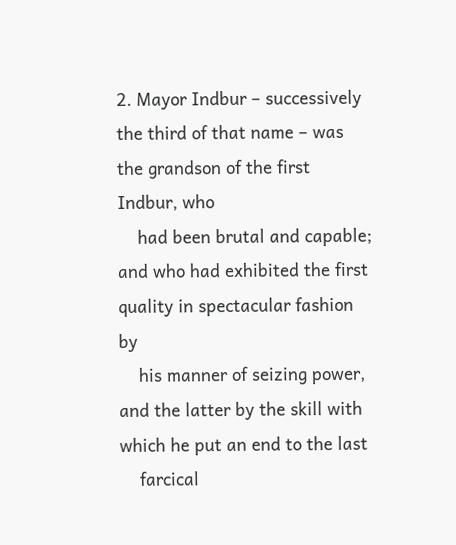2. Mayor Indbur – successively the third of that name – was the grandson of the first Indbur, who
    had been brutal and capable; and who had exhibited the first quality in spectacular fashion by
    his manner of seizing power, and the latter by the skill with which he put an end to the last
    farcical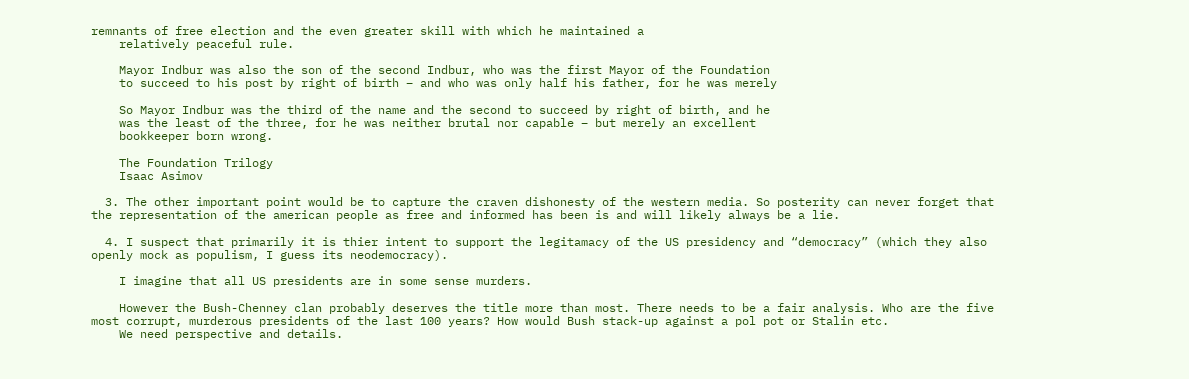remnants of free election and the even greater skill with which he maintained a
    relatively peaceful rule.

    Mayor Indbur was also the son of the second Indbur, who was the first Mayor of the Foundation
    to succeed to his post by right of birth – and who was only half his father, for he was merely

    So Mayor Indbur was the third of the name and the second to succeed by right of birth, and he
    was the least of the three, for he was neither brutal nor capable – but merely an excellent
    bookkeeper born wrong.

    The Foundation Trilogy
    Isaac Asimov

  3. The other important point would be to capture the craven dishonesty of the western media. So posterity can never forget that the representation of the american people as free and informed has been is and will likely always be a lie.

  4. I suspect that primarily it is thier intent to support the legitamacy of the US presidency and “democracy” (which they also openly mock as populism, I guess its neodemocracy).

    I imagine that all US presidents are in some sense murders.

    However the Bush-Chenney clan probably deserves the title more than most. There needs to be a fair analysis. Who are the five most corrupt, murderous presidents of the last 100 years? How would Bush stack-up against a pol pot or Stalin etc.
    We need perspective and details.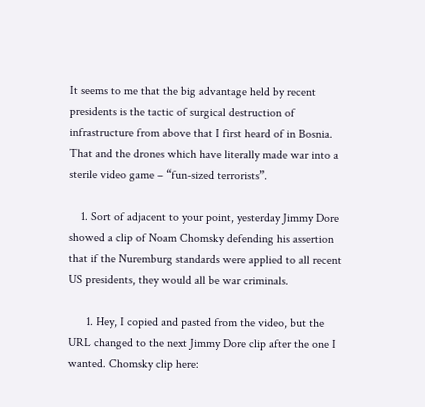It seems to me that the big advantage held by recent presidents is the tactic of surgical destruction of infrastructure from above that I first heard of in Bosnia. That and the drones which have literally made war into a sterile video game – “fun-sized terrorists”.

    1. Sort of adjacent to your point, yesterday Jimmy Dore showed a clip of Noam Chomsky defending his assertion that if the Nuremburg standards were applied to all recent US presidents, they would all be war criminals.

      1. Hey, I copied and pasted from the video, but the URL changed to the next Jimmy Dore clip after the one I wanted. Chomsky clip here: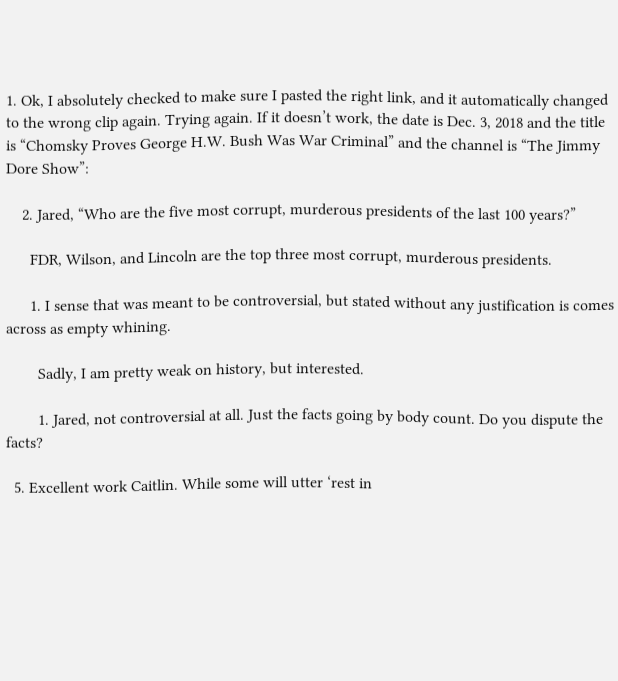1. Ok, I absolutely checked to make sure I pasted the right link, and it automatically changed to the wrong clip again. Trying again. If it doesn’t work, the date is Dec. 3, 2018 and the title is “Chomsky Proves George H.W. Bush Was War Criminal” and the channel is “The Jimmy Dore Show”:

    2. Jared, “Who are the five most corrupt, murderous presidents of the last 100 years?”

      FDR, Wilson, and Lincoln are the top three most corrupt, murderous presidents.

      1. I sense that was meant to be controversial, but stated without any justification is comes across as empty whining.

        Sadly, I am pretty weak on history, but interested.

        1. Jared, not controversial at all. Just the facts going by body count. Do you dispute the facts?

  5. Excellent work Caitlin. While some will utter ‘rest in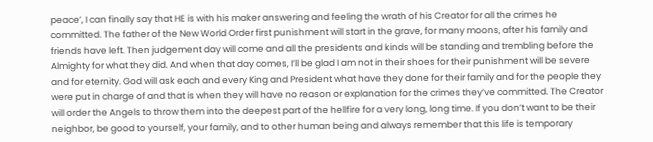peace’, I can finally say that HE is with his maker answering and feeling the wrath of his Creator for all the crimes he committed. The father of the New World Order first punishment will start in the grave, for many moons, after his family and friends have left. Then judgement day will come and all the presidents and kinds will be standing and trembling before the Almighty for what they did. And when that day comes, I’ll be glad I am not in their shoes for their punishment will be severe and for eternity. God will ask each and every King and President what have they done for their family and for the people they were put in charge of and that is when they will have no reason or explanation for the crimes they’ve committed. The Creator will order the Angels to throw them into the deepest part of the hellfire for a very long, long time. If you don’t want to be their neighbor, be good to yourself, your family, and to other human being and always remember that this life is temporary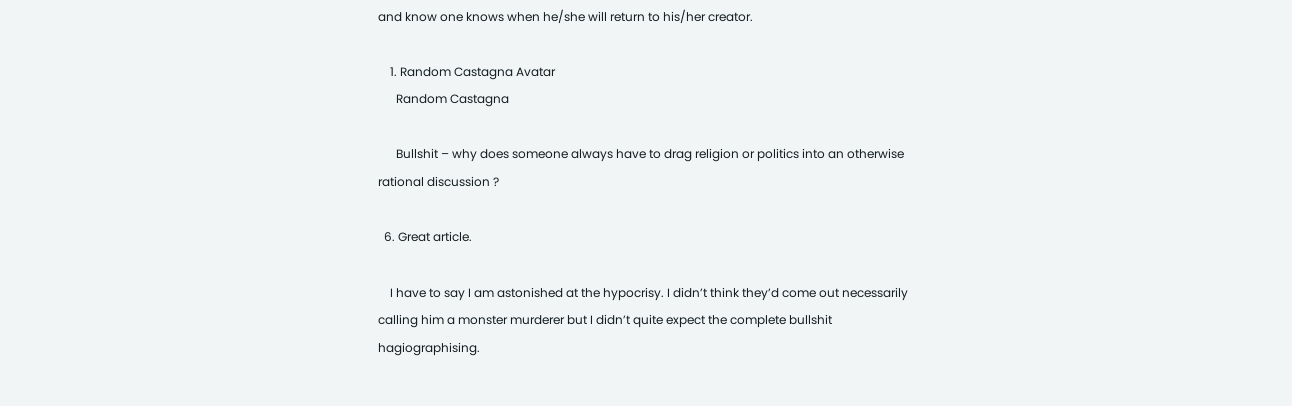and know one knows when he/she will return to his/her creator.

    1. Random Castagna Avatar
      Random Castagna

      Bullshit – why does someone always have to drag religion or politics into an otherwise rational discussion ?

  6. Great article.

    I have to say I am astonished at the hypocrisy. I didn’t think they’d come out necessarily calling him a monster murderer but I didn’t quite expect the complete bullshit hagiographising.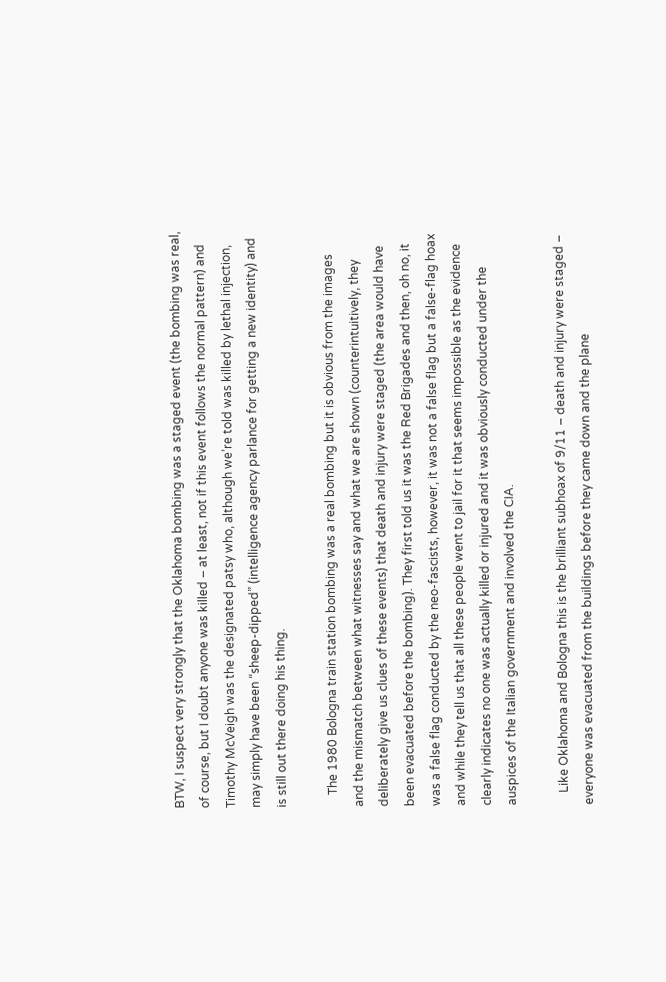BTW, I suspect very strongly that the Oklahoma bombing was a staged event (the bombing was real, of course, but I doubt anyone was killed – at least, not if this event follows the normal pattern) and Timothy McVeigh was the designated patsy who, although we’re told was killed by lethal injection, may simply have been “sheep-dipped” (intelligence agency parlance for getting a new identity) and is still out there doing his thing.

    The 1980 Bologna train station bombing was a real bombing but it is obvious from the images and the mismatch between what witnesses say and what we are shown (counterintuitively, they deliberately give us clues of these events) that death and injury were staged (the area would have been evacuated before the bombing). They first told us it was the Red Brigades and then, oh no, it was a false flag conducted by the neo-fascists, however, it was not a false flag but a false-flag hoax and while they tell us that all these people went to jail for it that seems impossible as the evidence clearly indicates no one was actually killed or injured and it was obviously conducted under the auspices of the Italian government and involved the CIA.

    Like Oklahoma and Bologna this is the brilliant subhoax of 9/11 – death and injury were staged – everyone was evacuated from the buildings before they came down and the plane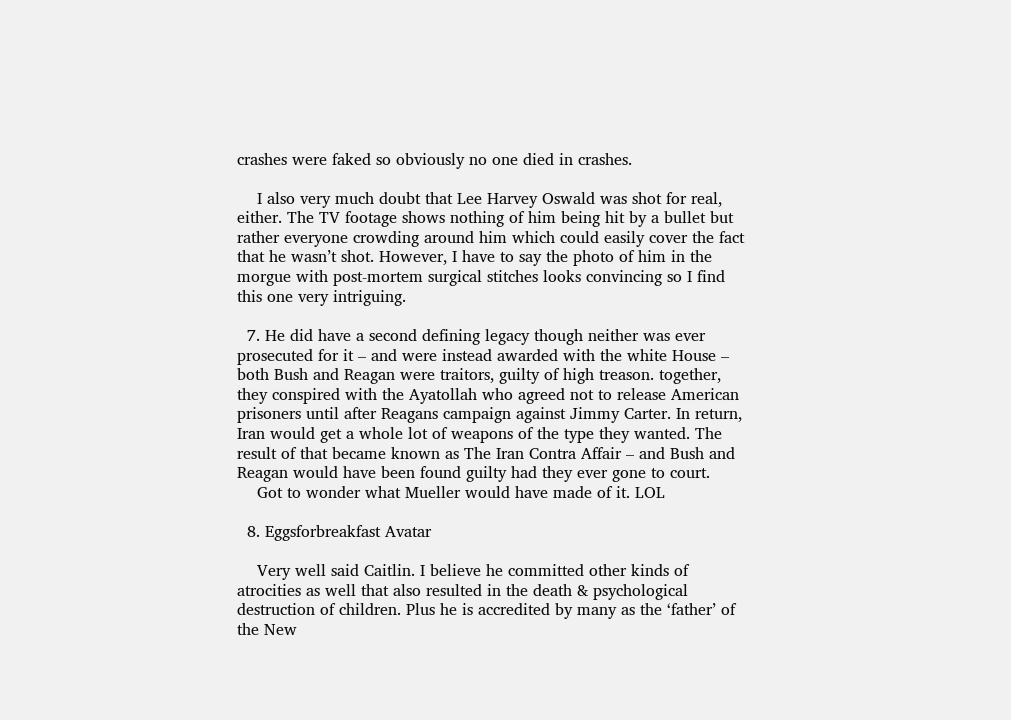crashes were faked so obviously no one died in crashes.

    I also very much doubt that Lee Harvey Oswald was shot for real, either. The TV footage shows nothing of him being hit by a bullet but rather everyone crowding around him which could easily cover the fact that he wasn’t shot. However, I have to say the photo of him in the morgue with post-mortem surgical stitches looks convincing so I find this one very intriguing.

  7. He did have a second defining legacy though neither was ever prosecuted for it – and were instead awarded with the white House – both Bush and Reagan were traitors, guilty of high treason. together, they conspired with the Ayatollah who agreed not to release American prisoners until after Reagans campaign against Jimmy Carter. In return, Iran would get a whole lot of weapons of the type they wanted. The result of that became known as The Iran Contra Affair – and Bush and Reagan would have been found guilty had they ever gone to court.
    Got to wonder what Mueller would have made of it. LOL

  8. Eggsforbreakfast Avatar

    Very well said Caitlin. I believe he committed other kinds of atrocities as well that also resulted in the death & psychological destruction of children. Plus he is accredited by many as the ‘father’ of the New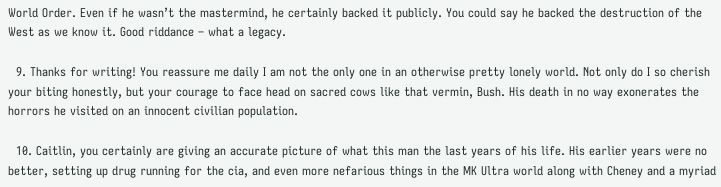World Order. Even if he wasn’t the mastermind, he certainly backed it publicly. You could say he backed the destruction of the West as we know it. Good riddance – what a legacy.

  9. Thanks for writing! You reassure me daily I am not the only one in an otherwise pretty lonely world. Not only do I so cherish your biting honestly, but your courage to face head on sacred cows like that vermin, Bush. His death in no way exonerates the horrors he visited on an innocent civilian population.

  10. Caitlin, you certainly are giving an accurate picture of what this man the last years of his life. His earlier years were no better, setting up drug running for the cia, and even more nefarious things in the MK Ultra world along with Cheney and a myriad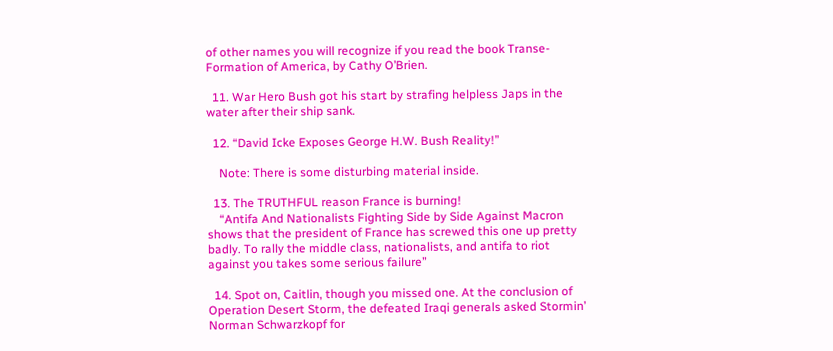of other names you will recognize if you read the book Transe-Formation of America, by Cathy O’Brien.

  11. War Hero Bush got his start by strafing helpless Japs in the water after their ship sank.

  12. “David Icke Exposes George H.W. Bush Reality!”

    Note: There is some disturbing material inside.

  13. The TRUTHFUL reason France is burning!
    “Antifa And Nationalists Fighting Side by Side Against Macron shows that the president of France has screwed this one up pretty badly. To rally the middle class, nationalists, and antifa to riot against you takes some serious failure”

  14. Spot on, Caitlin, though you missed one. At the conclusion of Operation Desert Storm, the defeated Iraqi generals asked Stormin’ Norman Schwarzkopf for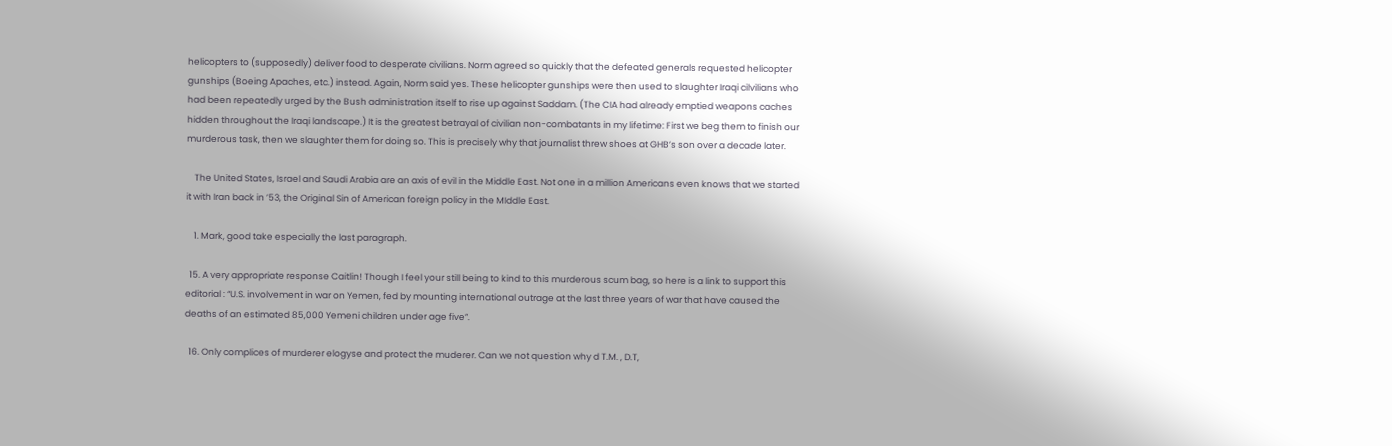helicopters to (supposedly) deliver food to desperate civilians. Norm agreed so quickly that the defeated generals requested helicopter gunships (Boeing Apaches, etc.) instead. Again, Norm said yes. These helicopter gunships were then used to slaughter Iraqi cilvilians who had been repeatedly urged by the Bush administration itself to rise up against Saddam. (The CIA had already emptied weapons caches hidden throughout the Iraqi landscape.) It is the greatest betrayal of civilian non-combatants in my lifetime: First we beg them to finish our murderous task, then we slaughter them for doing so. This is precisely why that journalist threw shoes at GHB’s son over a decade later.

    The United States, Israel and Saudi Arabia are an axis of evil in the Middle East. Not one in a million Americans even knows that we started it with Iran back in ’53, the Original Sin of American foreign policy in the MIddle East.

    1. Mark, good take especially the last paragraph.

  15. A very appropriate response Caitlin! Though I feel your still being to kind to this murderous scum bag, so here is a link to support this editorial : “U.S. involvement in war on Yemen, fed by mounting international outrage at the last three years of war that have caused the deaths of an estimated 85,000 Yemeni children under age five”.

  16. Only complices of murderer elogyse and protect the muderer. Can we not question why d T.M. , D.T,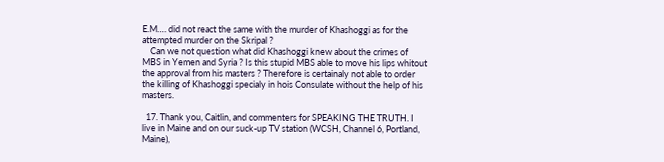E.M…. did not react the same with the murder of Khashoggi as for the attempted murder on the Skripal ?
    Can we not question what did Khashoggi knew about the crimes of MBS in Yemen and Syria ? Is this stupid MBS able to move his lips whitout the approval from his masters ? Therefore is certainaly not able to order the killing of Khashoggi specialy in hois Consulate without the help of his masters.

  17. Thank you, Caitlin, and commenters for SPEAKING THE TRUTH. I live in Maine and on our suck-up TV station (WCSH, Channel 6, Portland, Maine),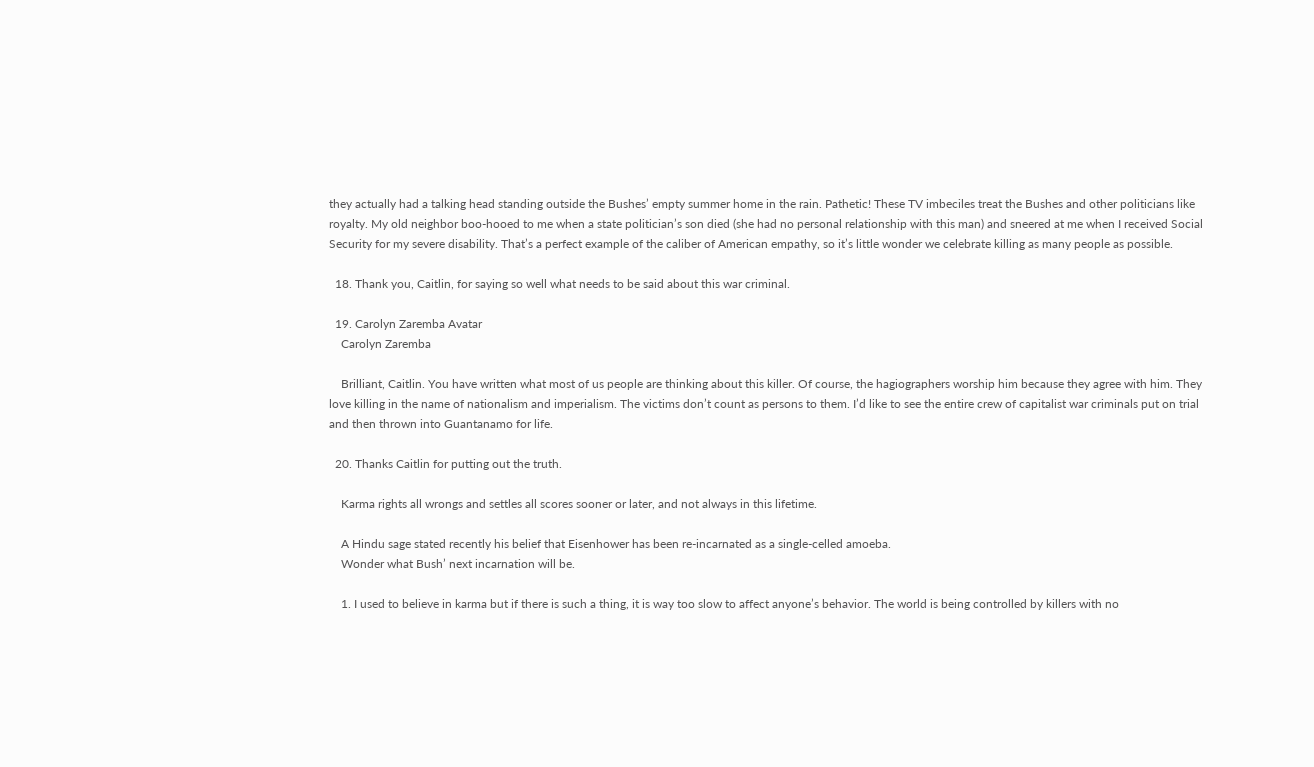they actually had a talking head standing outside the Bushes’ empty summer home in the rain. Pathetic! These TV imbeciles treat the Bushes and other politicians like royalty. My old neighbor boo-hooed to me when a state politician’s son died (she had no personal relationship with this man) and sneered at me when I received Social Security for my severe disability. That’s a perfect example of the caliber of American empathy, so it’s little wonder we celebrate killing as many people as possible.

  18. Thank you, Caitlin, for saying so well what needs to be said about this war criminal.

  19. Carolyn Zaremba Avatar
    Carolyn Zaremba

    Brilliant, Caitlin. You have written what most of us people are thinking about this killer. Of course, the hagiographers worship him because they agree with him. They love killing in the name of nationalism and imperialism. The victims don’t count as persons to them. I’d like to see the entire crew of capitalist war criminals put on trial and then thrown into Guantanamo for life.

  20. Thanks Caitlin for putting out the truth.

    Karma rights all wrongs and settles all scores sooner or later, and not always in this lifetime.

    A Hindu sage stated recently his belief that Eisenhower has been re-incarnated as a single-celled amoeba.
    Wonder what Bush’ next incarnation will be.

    1. I used to believe in karma but if there is such a thing, it is way too slow to affect anyone’s behavior. The world is being controlled by killers with no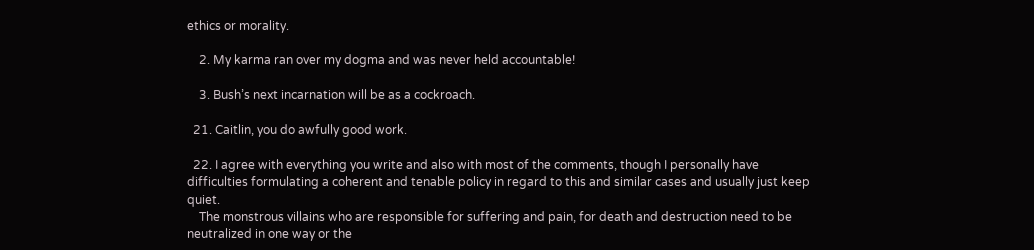ethics or morality.

    2. My karma ran over my dogma and was never held accountable!

    3. Bush’s next incarnation will be as a cockroach.

  21. Caitlin, you do awfully good work.

  22. I agree with everything you write and also with most of the comments, though I personally have difficulties formulating a coherent and tenable policy in regard to this and similar cases and usually just keep quiet.
    The monstrous villains who are responsible for suffering and pain, for death and destruction need to be neutralized in one way or the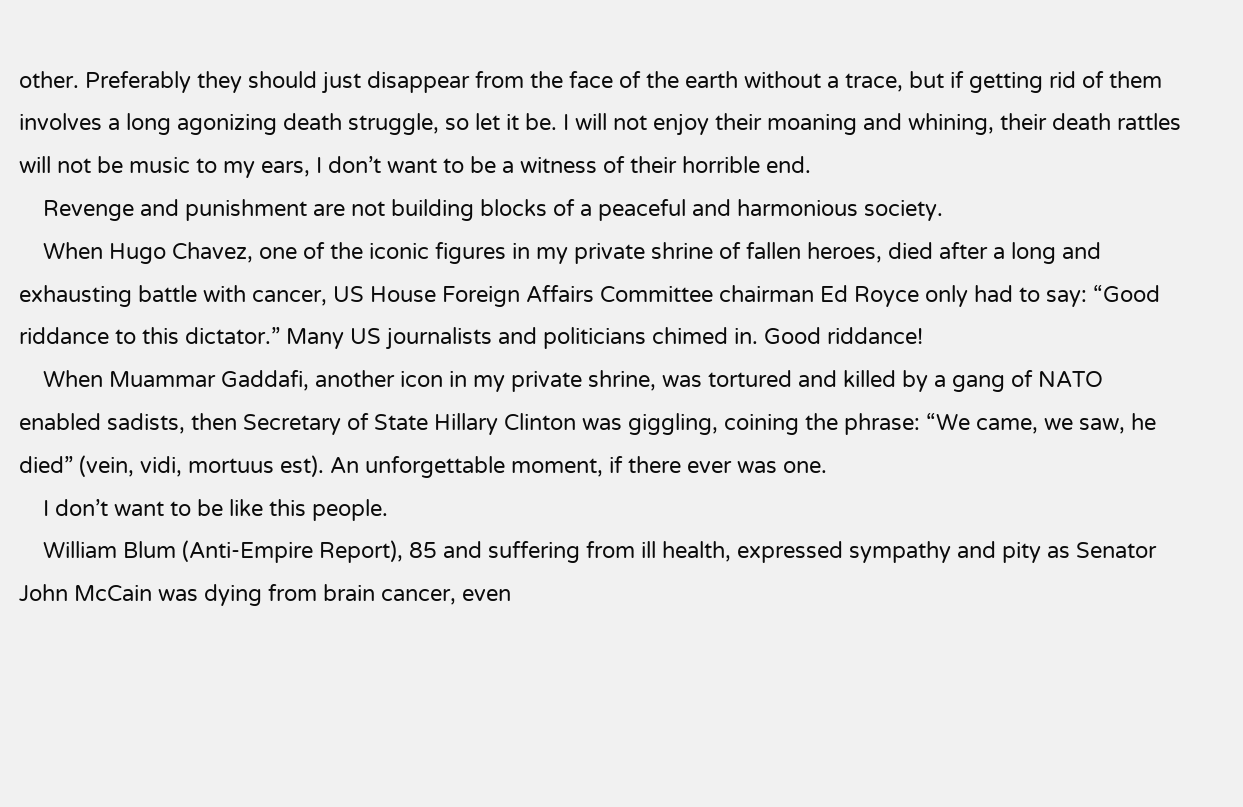other. Preferably they should just disappear from the face of the earth without a trace, but if getting rid of them involves a long agonizing death struggle, so let it be. I will not enjoy their moaning and whining, their death rattles will not be music to my ears, I don’t want to be a witness of their horrible end.
    Revenge and punishment are not building blocks of a peaceful and harmonious society.
    When Hugo Chavez, one of the iconic figures in my private shrine of fallen heroes, died after a long and exhausting battle with cancer, US House Foreign Affairs Committee chairman Ed Royce only had to say: “Good riddance to this dictator.” Many US journalists and politicians chimed in. Good riddance!
    When Muammar Gaddafi, another icon in my private shrine, was tortured and killed by a gang of NATO enabled sadists, then Secretary of State Hillary Clinton was giggling, coining the phrase: “We came, we saw, he died” (vein, vidi, mortuus est). An unforgettable moment, if there ever was one.
    I don’t want to be like this people.
    William Blum (Anti-Empire Report), 85 and suffering from ill health, expressed sympathy and pity as Senator John McCain was dying from brain cancer, even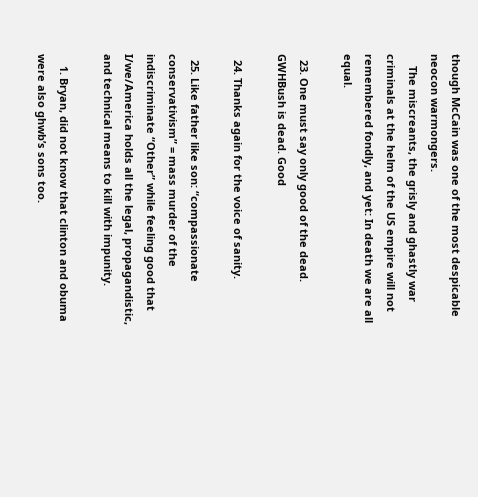though McCain was one of the most despicable neocon warmongers.
    The miscreants, the grisly and ghastly war criminals at the helm of the US empire will not remembered fondly, and yet: In death we are all equal.

  23. One must say only good of the dead. GWHBush is dead. Good

  24. Thanks again for the voice of sanity.

  25. Like father like son: “compassionate conservativism” = mass murder of the indiscriminate “Other” while feeling good that I/we/America holds all the legal, propagandistic, and technical means to kill with impunity.

    1. Bryan, did not know that clinton and obuma were also ghwb’s sons too.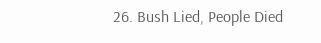26. Bush Lied, People Died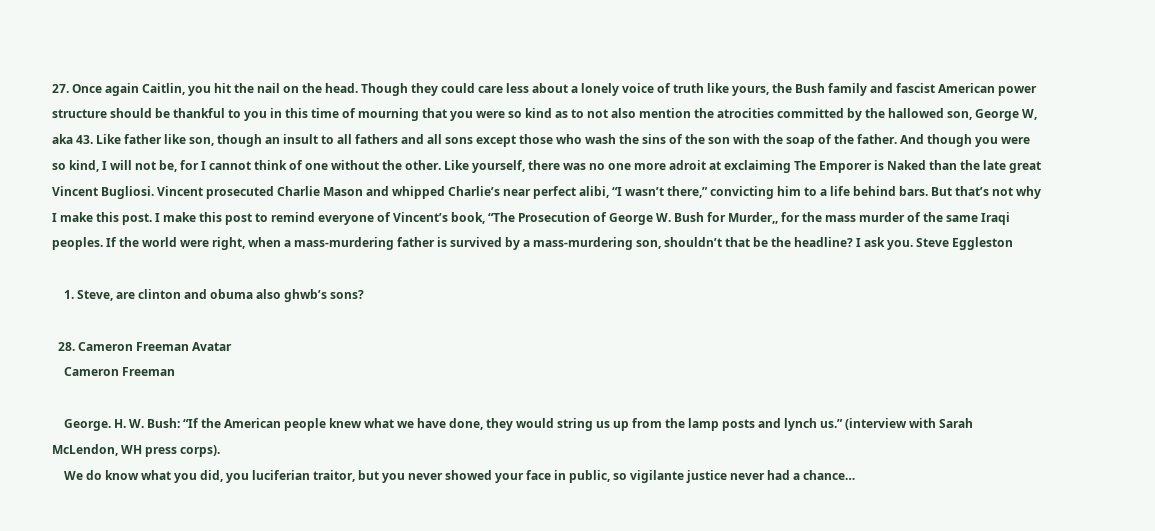27. Once again Caitlin, you hit the nail on the head. Though they could care less about a lonely voice of truth like yours, the Bush family and fascist American power structure should be thankful to you in this time of mourning that you were so kind as to not also mention the atrocities committed by the hallowed son, George W, aka 43. Like father like son, though an insult to all fathers and all sons except those who wash the sins of the son with the soap of the father. And though you were so kind, I will not be, for I cannot think of one without the other. Like yourself, there was no one more adroit at exclaiming The Emporer is Naked than the late great Vincent Bugliosi. Vincent prosecuted Charlie Mason and whipped Charlie’s near perfect alibi, “I wasn’t there,” convicting him to a life behind bars. But that’s not why I make this post. I make this post to remind everyone of Vincent’s book, “The Prosecution of George W. Bush for Murder,, for the mass murder of the same Iraqi peoples. If the world were right, when a mass-murdering father is survived by a mass-murdering son, shouldn’t that be the headline? I ask you. Steve Eggleston

    1. Steve, are clinton and obuma also ghwb’s sons?

  28. Cameron Freeman Avatar
    Cameron Freeman

    George. H. W. Bush: “If the American people knew what we have done, they would string us up from the lamp posts and lynch us.” (interview with Sarah McLendon, WH press corps).
    We do know what you did, you luciferian traitor, but you never showed your face in public, so vigilante justice never had a chance…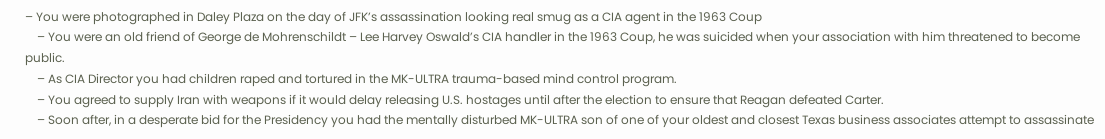– You were photographed in Daley Plaza on the day of JFK’s assassination looking real smug as a CIA agent in the 1963 Coup
    – You were an old friend of George de Mohrenschildt – Lee Harvey Oswald’s CIA handler in the 1963 Coup, he was suicided when your association with him threatened to become public.
    – As CIA Director you had children raped and tortured in the MK-ULTRA trauma-based mind control program.
    – You agreed to supply Iran with weapons if it would delay releasing U.S. hostages until after the election to ensure that Reagan defeated Carter.
    – Soon after, in a desperate bid for the Presidency you had the mentally disturbed MK-ULTRA son of one of your oldest and closest Texas business associates attempt to assassinate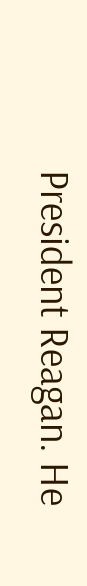President Reagan. He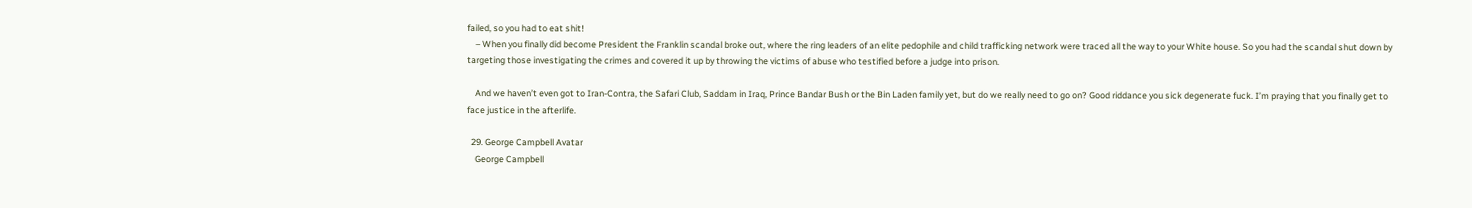failed, so you had to eat shit!
    – When you finally did become President the Franklin scandal broke out, where the ring leaders of an elite pedophile and child trafficking network were traced all the way to your White house. So you had the scandal shut down by targeting those investigating the crimes and covered it up by throwing the victims of abuse who testified before a judge into prison.

    And we haven’t even got to Iran-Contra, the Safari Club, Saddam in Iraq, Prince Bandar Bush or the Bin Laden family yet, but do we really need to go on? Good riddance you sick degenerate fuck. I’m praying that you finally get to face justice in the afterlife.

  29. George Campbell Avatar
    George Campbell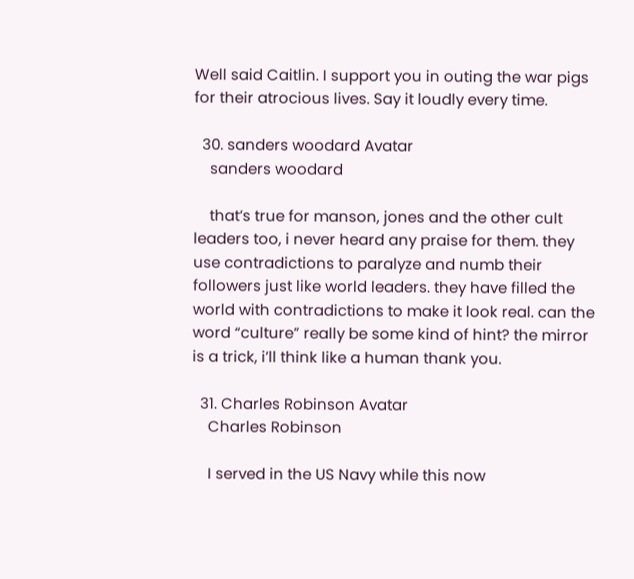Well said Caitlin. I support you in outing the war pigs for their atrocious lives. Say it loudly every time.

  30. sanders woodard Avatar
    sanders woodard

    that’s true for manson, jones and the other cult leaders too, i never heard any praise for them. they use contradictions to paralyze and numb their followers just like world leaders. they have filled the world with contradictions to make it look real. can the word “culture” really be some kind of hint? the mirror is a trick, i’ll think like a human thank you.

  31. Charles Robinson Avatar
    Charles Robinson

    I served in the US Navy while this now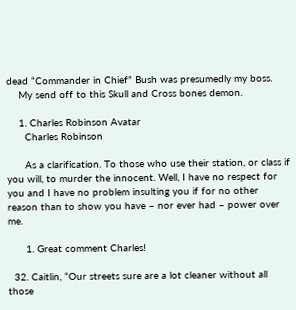dead “Commander in Chief” Bush was presumedly my boss.
    My send off to this Skull and Cross bones demon.

    1. Charles Robinson Avatar
      Charles Robinson

      As a clarification. To those who use their station, or class if you will, to murder the innocent. Well, I have no respect for you and I have no problem insulting you if for no other reason than to show you have – nor ever had – power over me.

      1. Great comment Charles!

  32. Caitlin, “Our streets sure are a lot cleaner without all those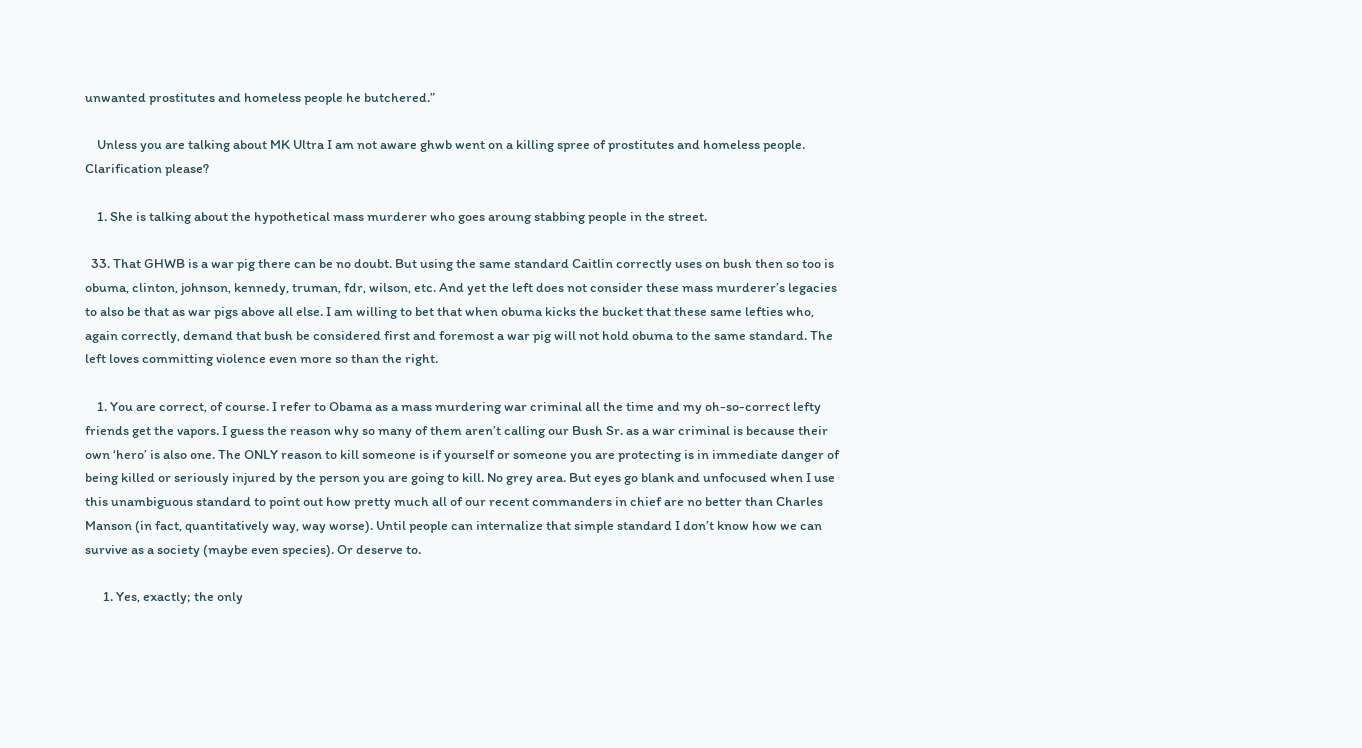unwanted prostitutes and homeless people he butchered.”

    Unless you are talking about MK Ultra I am not aware ghwb went on a killing spree of prostitutes and homeless people. Clarification please?

    1. She is talking about the hypothetical mass murderer who goes aroung stabbing people in the street.

  33. That GHWB is a war pig there can be no doubt. But using the same standard Caitlin correctly uses on bush then so too is obuma, clinton, johnson, kennedy, truman, fdr, wilson, etc. And yet the left does not consider these mass murderer’s legacies to also be that as war pigs above all else. I am willing to bet that when obuma kicks the bucket that these same lefties who, again correctly, demand that bush be considered first and foremost a war pig will not hold obuma to the same standard. The left loves committing violence even more so than the right.

    1. You are correct, of course. I refer to Obama as a mass murdering war criminal all the time and my oh-so-correct lefty friends get the vapors. I guess the reason why so many of them aren’t calling our Bush Sr. as a war criminal is because their own ‘hero’ is also one. The ONLY reason to kill someone is if yourself or someone you are protecting is in immediate danger of being killed or seriously injured by the person you are going to kill. No grey area. But eyes go blank and unfocused when I use this unambiguous standard to point out how pretty much all of our recent commanders in chief are no better than Charles Manson (in fact, quantitatively way, way worse). Until people can internalize that simple standard I don’t know how we can survive as a society (maybe even species). Or deserve to.

      1. Yes, exactly; the only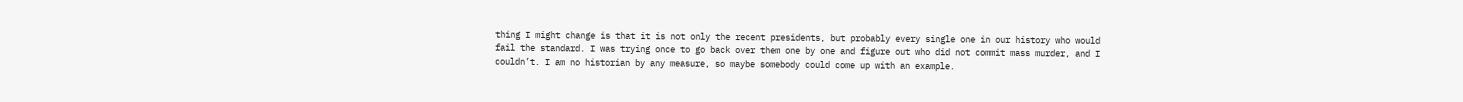thing I might change is that it is not only the recent presidents, but probably every single one in our history who would fail the standard. I was trying once to go back over them one by one and figure out who did not commit mass murder, and I couldn’t. I am no historian by any measure, so maybe somebody could come up with an example.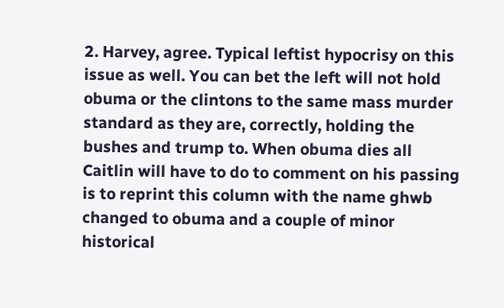2. Harvey, agree. Typical leftist hypocrisy on this issue as well. You can bet the left will not hold obuma or the clintons to the same mass murder standard as they are, correctly, holding the bushes and trump to. When obuma dies all Caitlin will have to do to comment on his passing is to reprint this column with the name ghwb changed to obuma and a couple of minor historical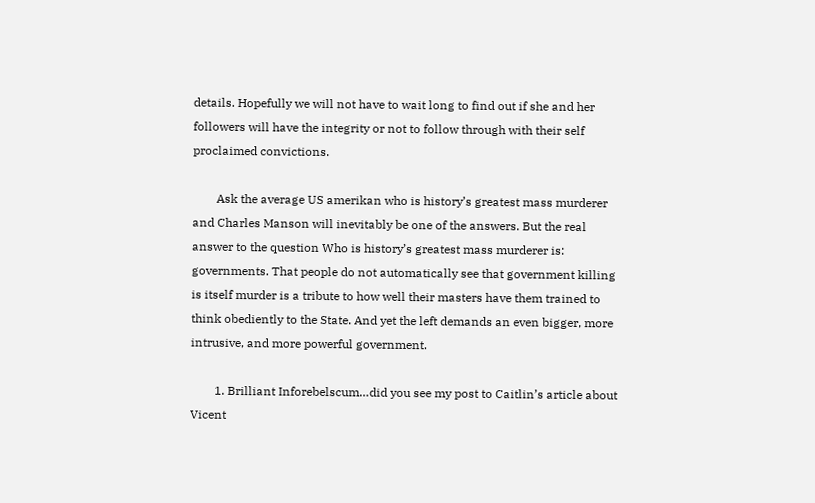details. Hopefully we will not have to wait long to find out if she and her followers will have the integrity or not to follow through with their self proclaimed convictions.

        Ask the average US amerikan who is history’s greatest mass murderer and Charles Manson will inevitably be one of the answers. But the real answer to the question Who is history’s greatest mass murderer is: governments. That people do not automatically see that government killing is itself murder is a tribute to how well their masters have them trained to think obediently to the State. And yet the left demands an even bigger, more intrusive, and more powerful government.

        1. Brilliant Inforebelscum…did you see my post to Caitlin’s article about Vicent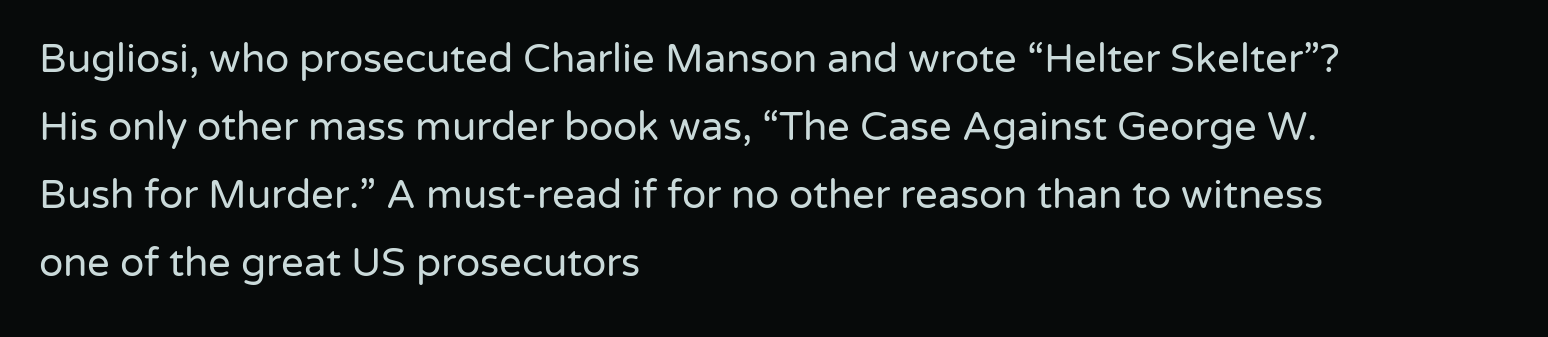Bugliosi, who prosecuted Charlie Manson and wrote “Helter Skelter”? His only other mass murder book was, “The Case Against George W. Bush for Murder.” A must-read if for no other reason than to witness one of the great US prosecutors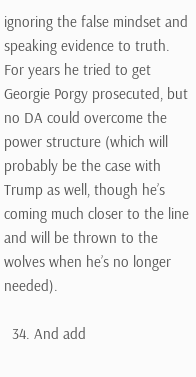ignoring the false mindset and speaking evidence to truth. For years he tried to get Georgie Porgy prosecuted, but no DA could overcome the power structure (which will probably be the case with Trump as well, though he’s coming much closer to the line and will be thrown to the wolves when he’s no longer needed).

  34. And add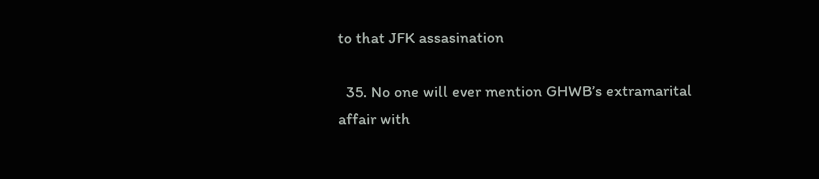to that JFK assasination

  35. No one will ever mention GHWB’s extramarital affair with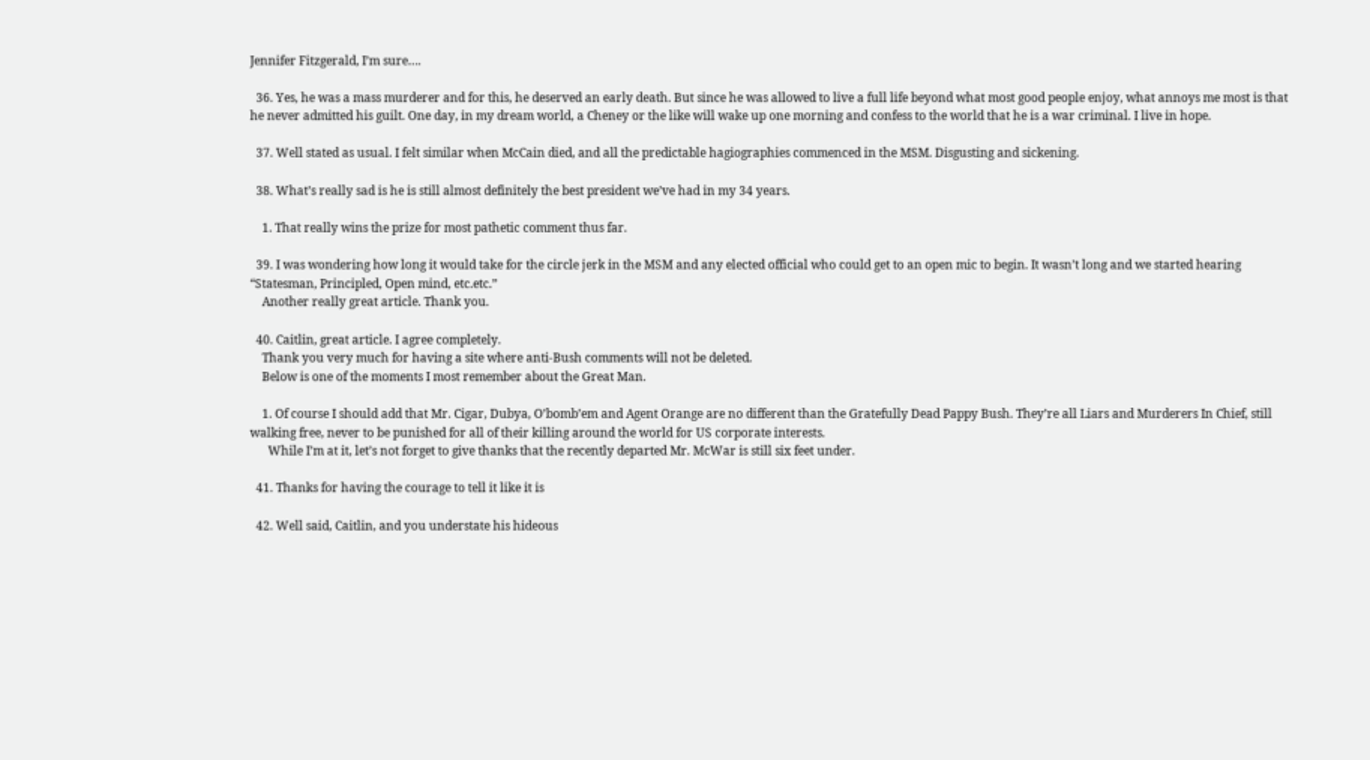Jennifer Fitzgerald, I’m sure….

  36. Yes, he was a mass murderer and for this, he deserved an early death. But since he was allowed to live a full life beyond what most good people enjoy, what annoys me most is that he never admitted his guilt. One day, in my dream world, a Cheney or the like will wake up one morning and confess to the world that he is a war criminal. I live in hope.

  37. Well stated as usual. I felt similar when McCain died, and all the predictable hagiographies commenced in the MSM. Disgusting and sickening.

  38. What’s really sad is he is still almost definitely the best president we’ve had in my 34 years.

    1. That really wins the prize for most pathetic comment thus far.

  39. I was wondering how long it would take for the circle jerk in the MSM and any elected official who could get to an open mic to begin. It wasn’t long and we started hearing “Statesman, Principled, Open mind, etc.etc.”
    Another really great article. Thank you.

  40. Caitlin, great article. I agree completely.
    Thank you very much for having a site where anti-Bush comments will not be deleted.
    Below is one of the moments I most remember about the Great Man.

    1. Of course I should add that Mr. Cigar, Dubya, O’bomb’em and Agent Orange are no different than the Gratefully Dead Pappy Bush. They’re all Liars and Murderers In Chief, still walking free, never to be punished for all of their killing around the world for US corporate interests.
      While I’m at it, let’s not forget to give thanks that the recently departed Mr. McWar is still six feet under.

  41. Thanks for having the courage to tell it like it is

  42. Well said, Caitlin, and you understate his hideous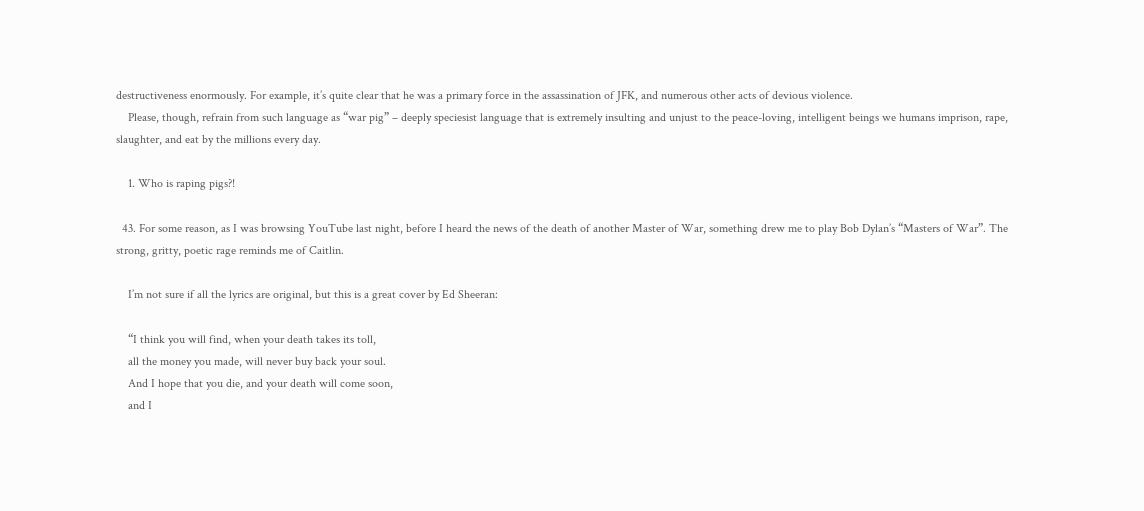destructiveness enormously. For example, it’s quite clear that he was a primary force in the assassination of JFK, and numerous other acts of devious violence.
    Please, though, refrain from such language as “war pig” – deeply speciesist language that is extremely insulting and unjust to the peace-loving, intelligent beings we humans imprison, rape, slaughter, and eat by the millions every day.

    1. Who is raping pigs?!

  43. For some reason, as I was browsing YouTube last night, before I heard the news of the death of another Master of War, something drew me to play Bob Dylan’s “Masters of War”. The strong, gritty, poetic rage reminds me of Caitlin.

    I’m not sure if all the lyrics are original, but this is a great cover by Ed Sheeran:

    “I think you will find, when your death takes its toll,
    all the money you made, will never buy back your soul.
    And I hope that you die, and your death will come soon,
    and I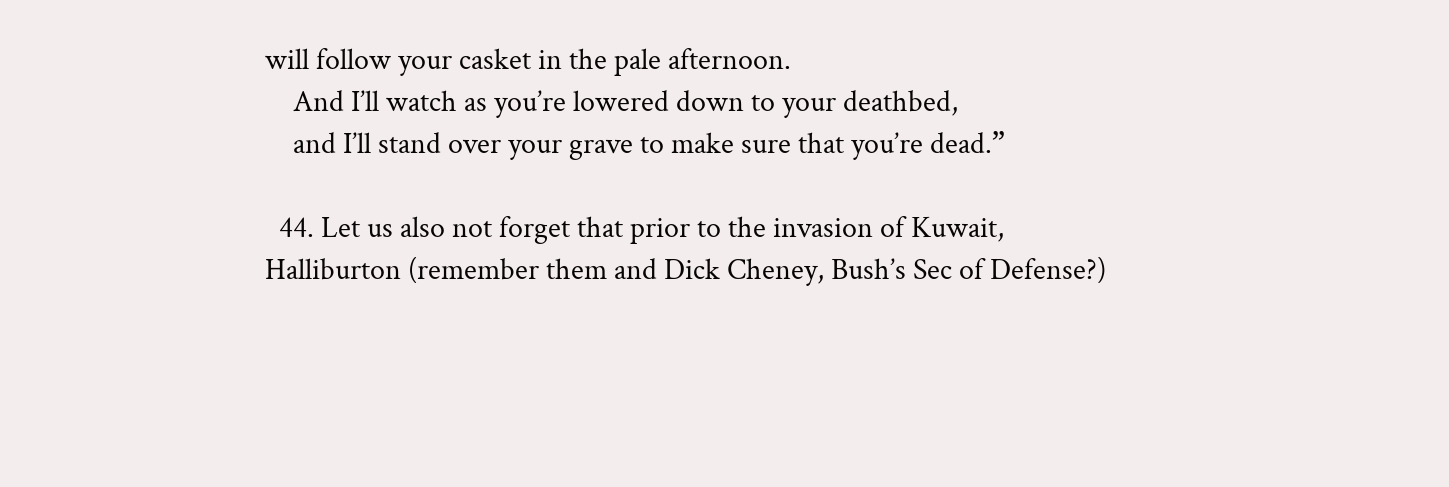will follow your casket in the pale afternoon.
    And I’ll watch as you’re lowered down to your deathbed,
    and I’ll stand over your grave to make sure that you’re dead.”

  44. Let us also not forget that prior to the invasion of Kuwait, Halliburton (remember them and Dick Cheney, Bush’s Sec of Defense?)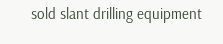sold slant drilling equipment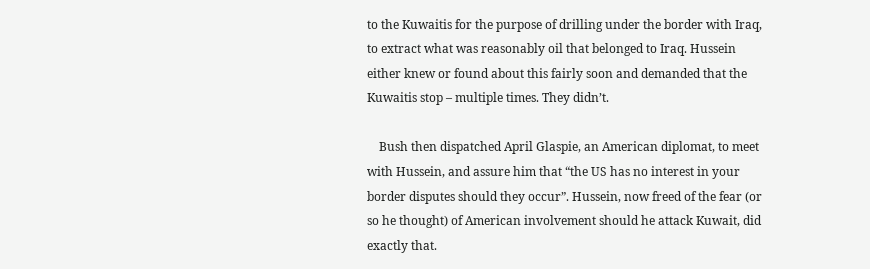to the Kuwaitis for the purpose of drilling under the border with Iraq, to extract what was reasonably oil that belonged to Iraq. Hussein either knew or found about this fairly soon and demanded that the Kuwaitis stop – multiple times. They didn’t.

    Bush then dispatched April Glaspie, an American diplomat, to meet with Hussein, and assure him that “the US has no interest in your border disputes should they occur”. Hussein, now freed of the fear (or so he thought) of American involvement should he attack Kuwait, did exactly that.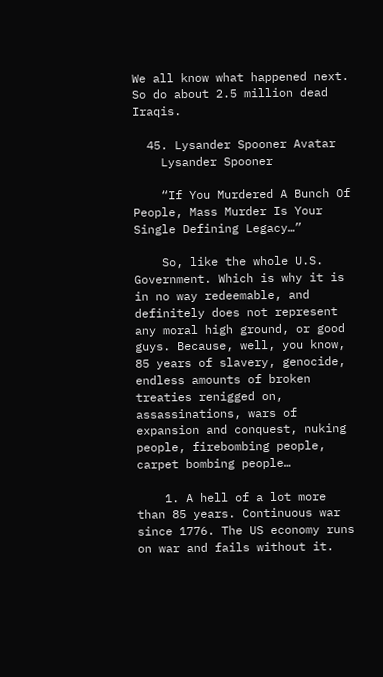We all know what happened next. So do about 2.5 million dead Iraqis.

  45. Lysander Spooner Avatar
    Lysander Spooner

    “If You Murdered A Bunch Of People, Mass Murder Is Your Single Defining Legacy…”

    So, like the whole U.S. Government. Which is why it is in no way redeemable, and definitely does not represent any moral high ground, or good guys. Because, well, you know, 85 years of slavery, genocide, endless amounts of broken treaties renigged on, assassinations, wars of expansion and conquest, nuking people, firebombing people, carpet bombing people…

    1. A hell of a lot more than 85 years. Continuous war since 1776. The US economy runs on war and fails without it.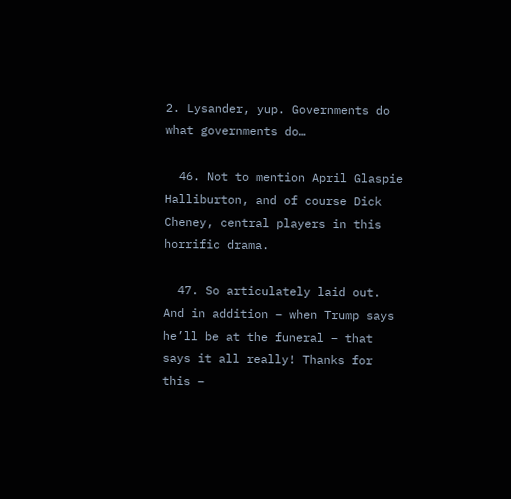2. Lysander, yup. Governments do what governments do…

  46. Not to mention April Glaspie Halliburton, and of course Dick Cheney, central players in this horrific drama.

  47. So articulately laid out. And in addition – when Trump says he’ll be at the funeral – that says it all really! Thanks for this –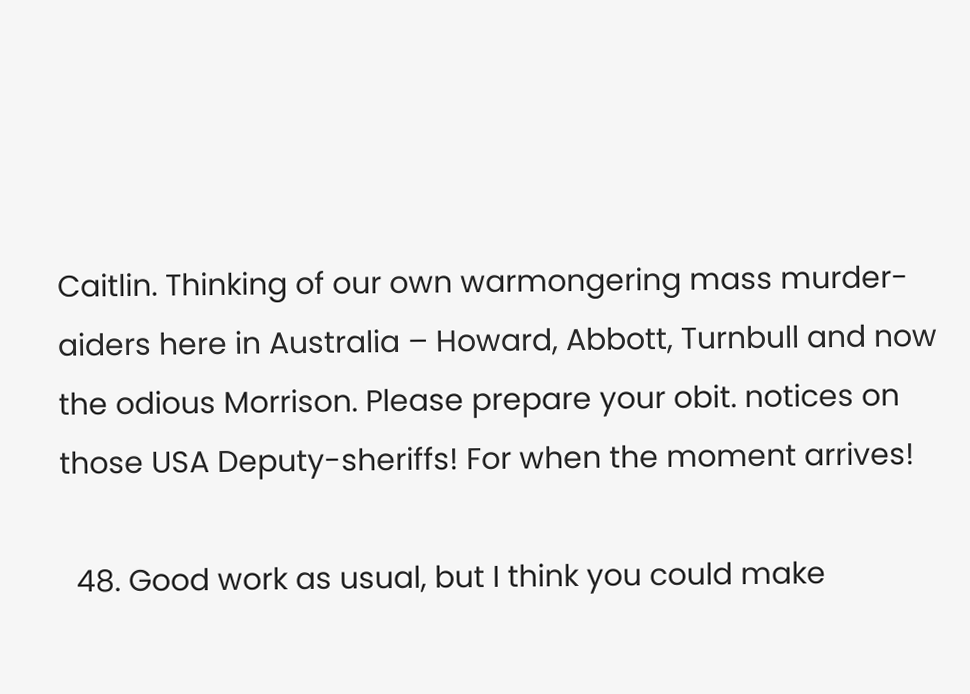Caitlin. Thinking of our own warmongering mass murder-aiders here in Australia – Howard, Abbott, Turnbull and now the odious Morrison. Please prepare your obit. notices on those USA Deputy-sheriffs! For when the moment arrives!

  48. Good work as usual, but I think you could make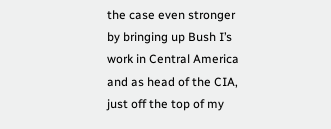the case even stronger by bringing up Bush I’s work in Central America and as head of the CIA, just off the top of my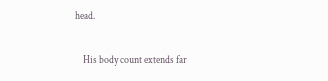head.

    His body count extends far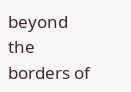beyond the borders of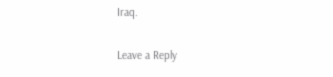Iraq.

Leave a Reply